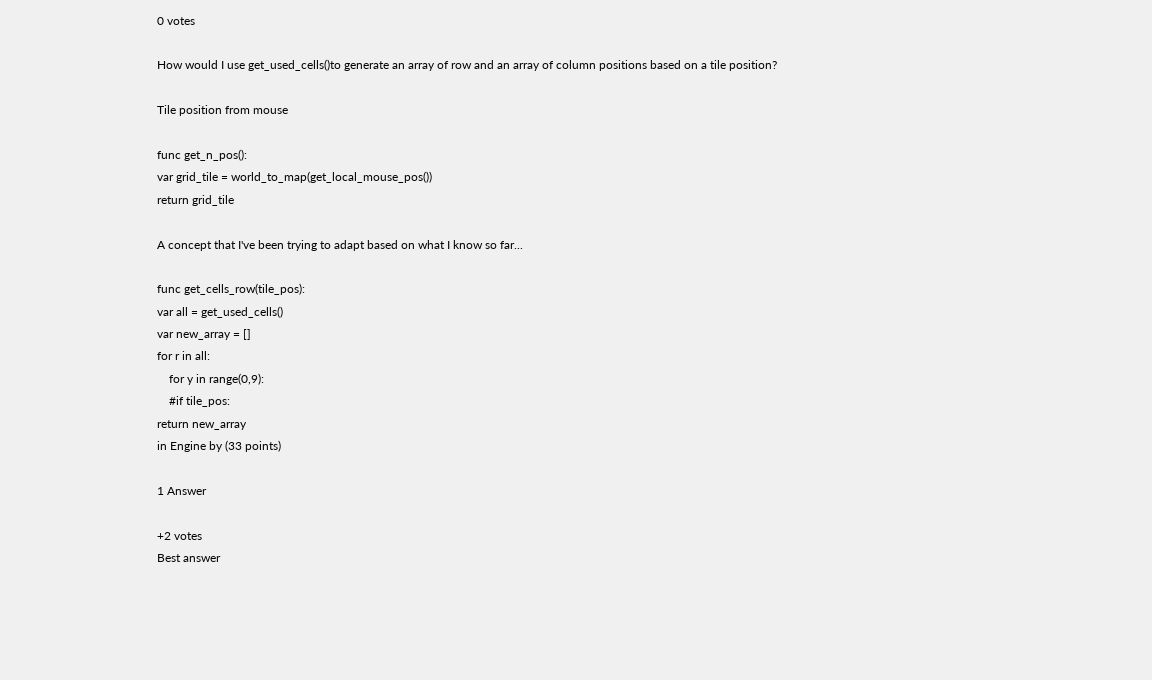0 votes

How would I use get_used_cells()to generate an array of row and an array of column positions based on a tile position?

Tile position from mouse

func get_n_pos():
var grid_tile = world_to_map(get_local_mouse_pos())
return grid_tile

A concept that I've been trying to adapt based on what I know so far...

func get_cells_row(tile_pos):
var all = get_used_cells()
var new_array = []
for r in all:
    for y in range(0,9):
    #if tile_pos:
return new_array
in Engine by (33 points)

1 Answer

+2 votes
Best answer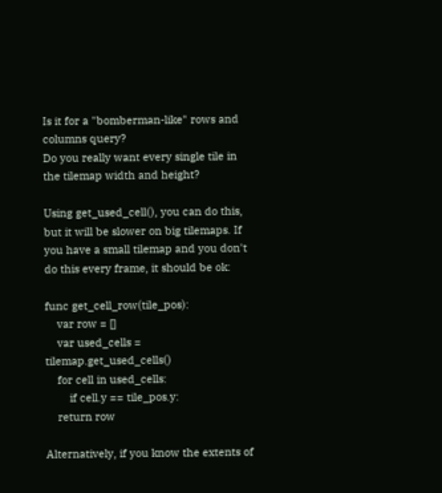Is it for a "bomberman-like" rows and columns query?
Do you really want every single tile in the tilemap width and height?

Using get_used_cell(), you can do this, but it will be slower on big tilemaps. If you have a small tilemap and you don't do this every frame, it should be ok:

func get_cell_row(tile_pos):
    var row = []
    var used_cells = tilemap.get_used_cells()
    for cell in used_cells:
        if cell.y == tile_pos.y:
    return row

Alternatively, if you know the extents of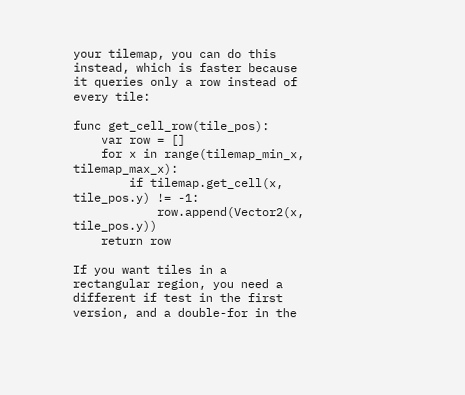your tilemap, you can do this instead, which is faster because it queries only a row instead of every tile:

func get_cell_row(tile_pos):
    var row = []
    for x in range(tilemap_min_x, tilemap_max_x):
        if tilemap.get_cell(x, tile_pos.y) != -1:
            row.append(Vector2(x, tile_pos.y))
    return row

If you want tiles in a rectangular region, you need a different if test in the first version, and a double-for in the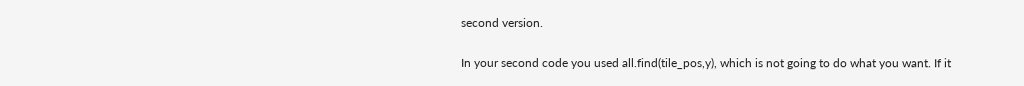second version.

In your second code you used all.find(tile_pos,y), which is not going to do what you want. If it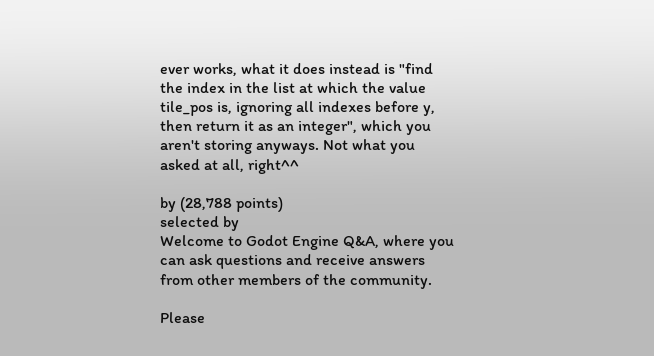ever works, what it does instead is "find the index in the list at which the value tile_pos is, ignoring all indexes before y, then return it as an integer", which you aren't storing anyways. Not what you asked at all, right^^

by (28,788 points)
selected by
Welcome to Godot Engine Q&A, where you can ask questions and receive answers from other members of the community.

Please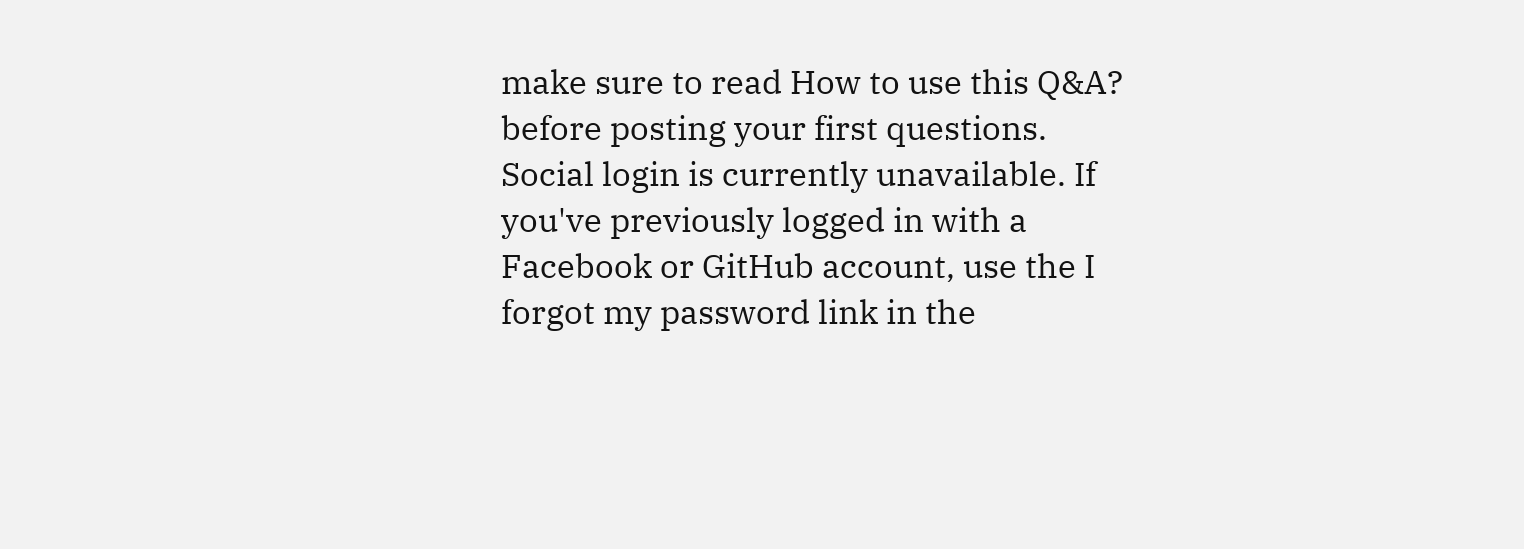make sure to read How to use this Q&A? before posting your first questions.
Social login is currently unavailable. If you've previously logged in with a Facebook or GitHub account, use the I forgot my password link in the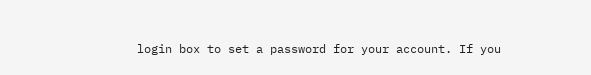login box to set a password for your account. If you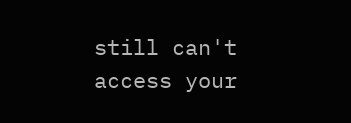still can't access your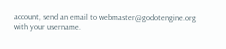account, send an email to webmaster@godotengine.org with your username.